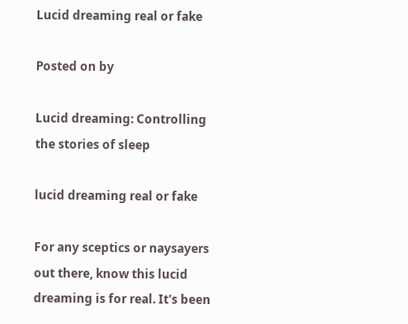Lucid dreaming real or fake

Posted on by

Lucid dreaming: Controlling the stories of sleep

lucid dreaming real or fake

For any sceptics or naysayers out there, know this lucid dreaming is for real. It's been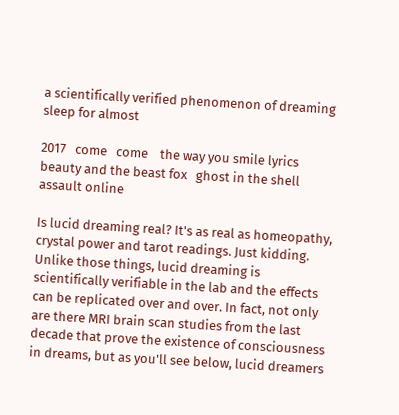a scientifically verified phenomenon of dreaming sleep for almost

2017   come   come    the way you smile lyrics   beauty and the beast fox   ghost in the shell assault online

Is lucid dreaming real? It's as real as homeopathy, crystal power and tarot readings. Just kidding. Unlike those things, lucid dreaming is scientifically verifiable in the lab and the effects can be replicated over and over. In fact, not only are there MRI brain scan studies from the last decade that prove the existence of consciousness in dreams, but as you'll see below, lucid dreamers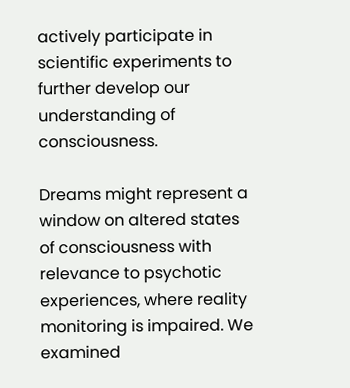actively participate in scientific experiments to further develop our understanding of consciousness.

Dreams might represent a window on altered states of consciousness with relevance to psychotic experiences, where reality monitoring is impaired. We examined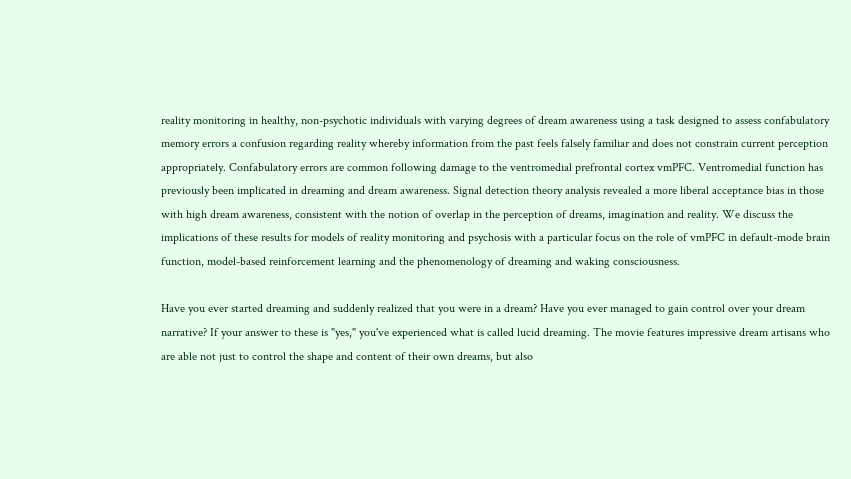reality monitoring in healthy, non-psychotic individuals with varying degrees of dream awareness using a task designed to assess confabulatory memory errors a confusion regarding reality whereby information from the past feels falsely familiar and does not constrain current perception appropriately. Confabulatory errors are common following damage to the ventromedial prefrontal cortex vmPFC. Ventromedial function has previously been implicated in dreaming and dream awareness. Signal detection theory analysis revealed a more liberal acceptance bias in those with high dream awareness, consistent with the notion of overlap in the perception of dreams, imagination and reality. We discuss the implications of these results for models of reality monitoring and psychosis with a particular focus on the role of vmPFC in default-mode brain function, model-based reinforcement learning and the phenomenology of dreaming and waking consciousness.

Have you ever started dreaming and suddenly realized that you were in a dream? Have you ever managed to gain control over your dream narrative? If your answer to these is "yes," you've experienced what is called lucid dreaming. The movie features impressive dream artisans who are able not just to control the shape and content of their own dreams, but also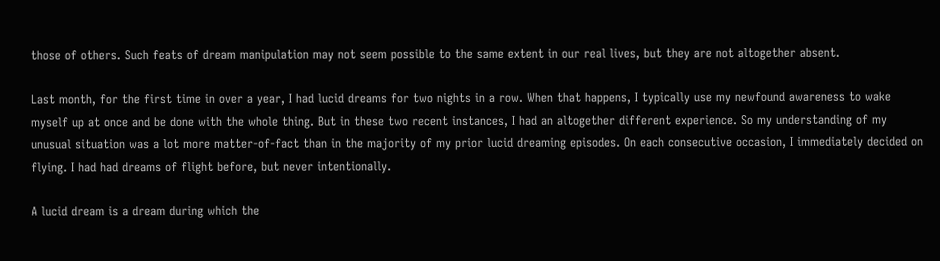those of others. Such feats of dream manipulation may not seem possible to the same extent in our real lives, but they are not altogether absent.

Last month, for the first time in over a year, I had lucid dreams for two nights in a row. When that happens, I typically use my newfound awareness to wake myself up at once and be done with the whole thing. But in these two recent instances, I had an altogether different experience. So my understanding of my unusual situation was a lot more matter-of-fact than in the majority of my prior lucid dreaming episodes. On each consecutive occasion, I immediately decided on flying. I had had dreams of flight before, but never intentionally.

A lucid dream is a dream during which the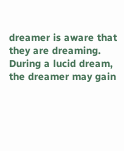dreamer is aware that they are dreaming. During a lucid dream, the dreamer may gain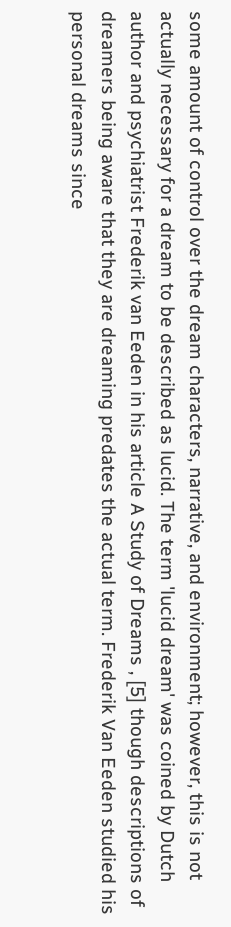some amount of control over the dream characters, narrative, and environment; however, this is not actually necessary for a dream to be described as lucid. The term 'lucid dream' was coined by Dutch author and psychiatrist Frederik van Eeden in his article A Study of Dreams , [5] though descriptions of dreamers being aware that they are dreaming predates the actual term. Frederik Van Eeden studied his personal dreams since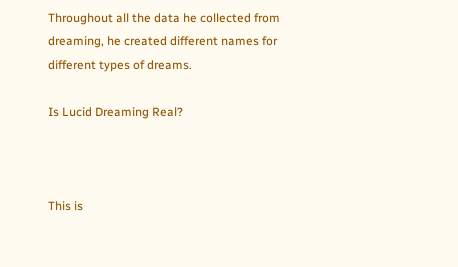Throughout all the data he collected from dreaming, he created different names for different types of dreams.

Is Lucid Dreaming Real?



This is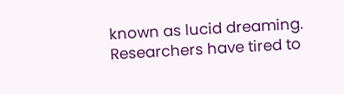known as lucid dreaming. Researchers have tired to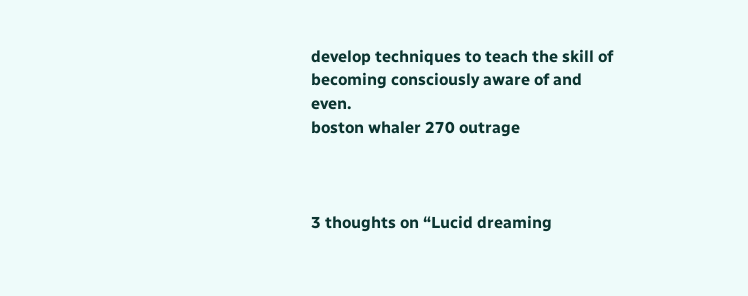develop techniques to teach the skill of becoming consciously aware of and even.
boston whaler 270 outrage



3 thoughts on “Lucid dreaming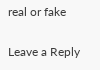real or fake

Leave a Reply